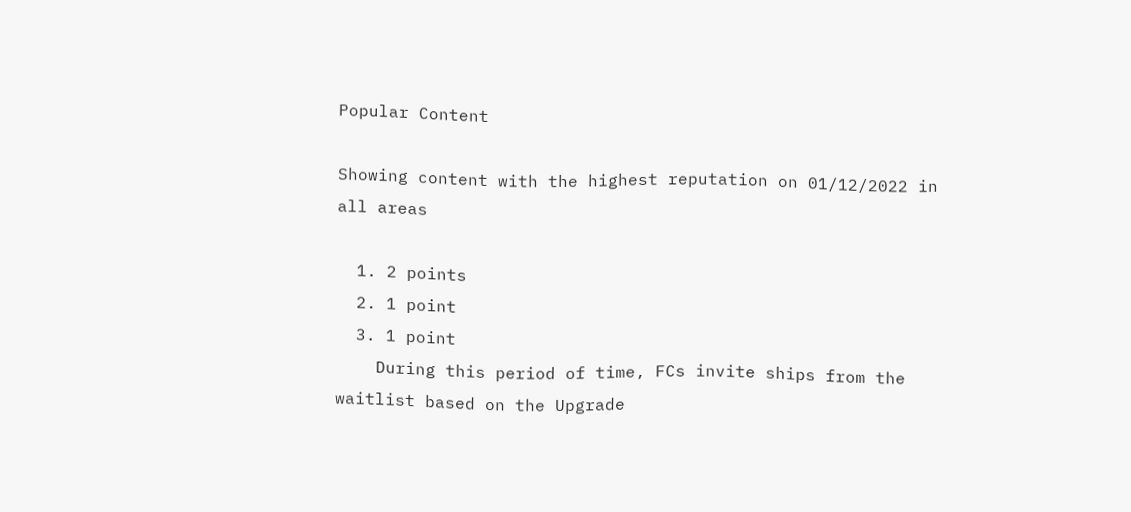Popular Content

Showing content with the highest reputation on 01/12/2022 in all areas

  1. 2 points
  2. 1 point
  3. 1 point
    During this period of time, FCs invite ships from the waitlist based on the Upgrade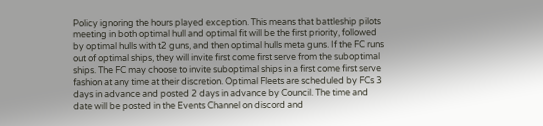Policy ignoring the hours played exception. This means that battleship pilots meeting in both optimal hull and optimal fit will be the first priority, followed by optimal hulls with t2 guns, and then optimal hulls meta guns. If the FC runs out of optimal ships, they will invite first come first serve from the suboptimal ships. The FC may choose to invite suboptimal ships in a first come first serve fashion at any time at their discretion. Optimal Fleets are scheduled by FCs 3 days in advance and posted 2 days in advance by Council. The time and date will be posted in the Events Channel on discord and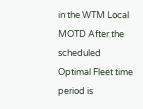in the WTM Local MOTD After the scheduled Optimal Fleet time period is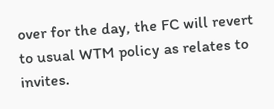over for the day, the FC will revert to usual WTM policy as relates to invites.